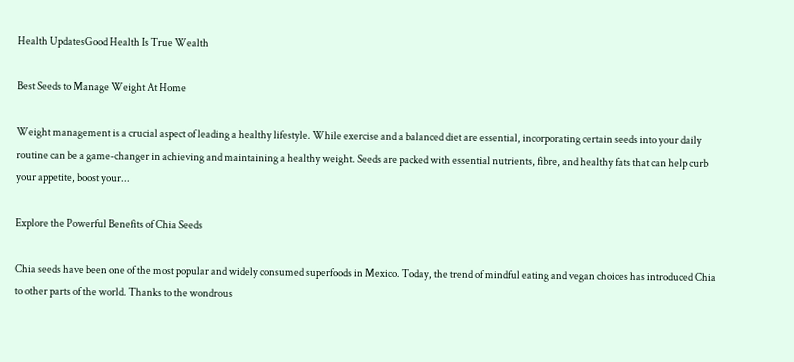Health UpdatesGood Health Is True Wealth

Best Seeds to Manage Weight At Home

Weight management is a crucial aspect of leading a healthy lifestyle. While exercise and a balanced diet are essential, incorporating certain seeds into your daily routine can be a game-changer in achieving and maintaining a healthy weight. Seeds are packed with essential nutrients, fibre, and healthy fats that can help curb your appetite, boost your...

Explore the Powerful Benefits of Chia Seeds

Chia seeds have been one of the most popular and widely consumed superfoods in Mexico. Today, the trend of mindful eating and vegan choices has introduced Chia to other parts of the world. Thanks to the wondrous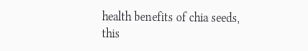health benefits of chia seeds, this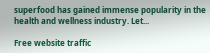superfood has gained immense popularity in the health and wellness industry. Let...

Free website traffic